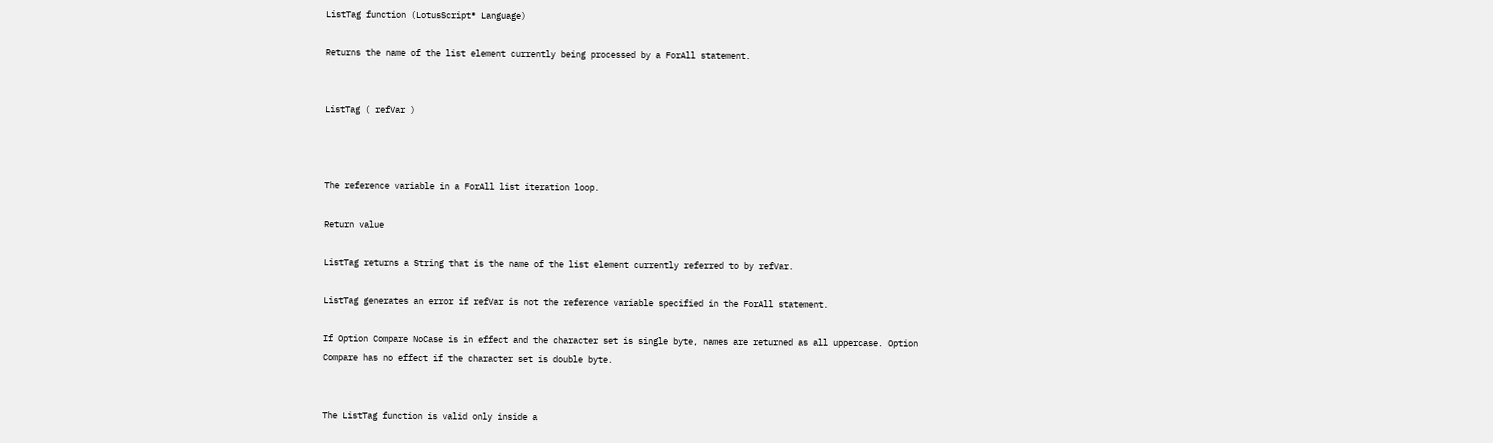ListTag function (LotusScript® Language)

Returns the name of the list element currently being processed by a ForAll statement.


ListTag ( refVar )



The reference variable in a ForAll list iteration loop.

Return value

ListTag returns a String that is the name of the list element currently referred to by refVar.

ListTag generates an error if refVar is not the reference variable specified in the ForAll statement.

If Option Compare NoCase is in effect and the character set is single byte, names are returned as all uppercase. Option Compare has no effect if the character set is double byte.


The ListTag function is valid only inside a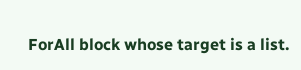ForAll block whose target is a list.